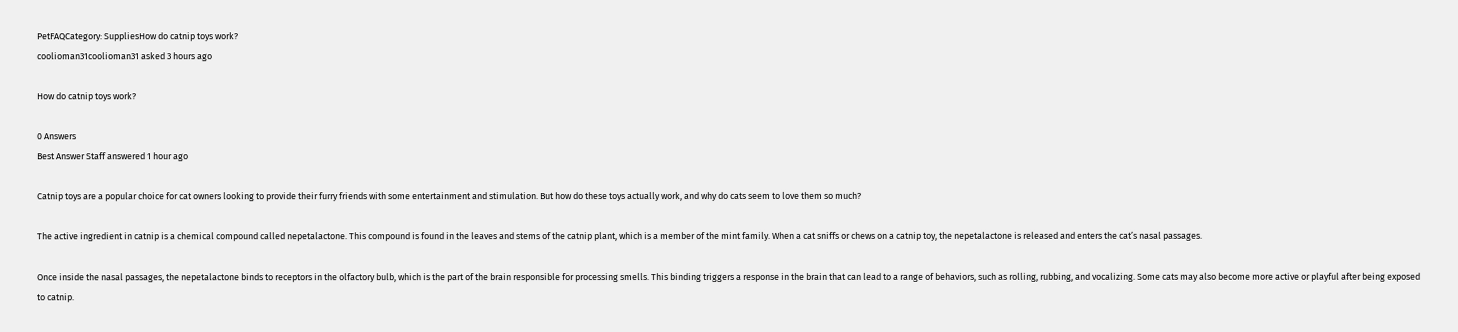PetFAQCategory: SuppliesHow do catnip toys work?
coolioman31coolioman31 asked 3 hours ago

How do catnip toys work?

0 Answers
Best Answer Staff answered 1 hour ago

Catnip toys are a popular choice for cat owners looking to provide their furry friends with some entertainment and stimulation. But how do these toys actually work, and why do cats seem to love them so much?

The active ingredient in catnip is a chemical compound called nepetalactone. This compound is found in the leaves and stems of the catnip plant, which is a member of the mint family. When a cat sniffs or chews on a catnip toy, the nepetalactone is released and enters the cat’s nasal passages.

Once inside the nasal passages, the nepetalactone binds to receptors in the olfactory bulb, which is the part of the brain responsible for processing smells. This binding triggers a response in the brain that can lead to a range of behaviors, such as rolling, rubbing, and vocalizing. Some cats may also become more active or playful after being exposed to catnip.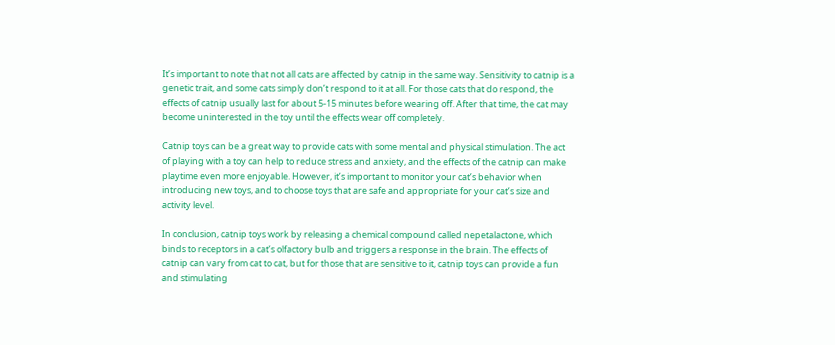It’s important to note that not all cats are affected by catnip in the same way. Sensitivity to catnip is a genetic trait, and some cats simply don’t respond to it at all. For those cats that do respond, the effects of catnip usually last for about 5-15 minutes before wearing off. After that time, the cat may become uninterested in the toy until the effects wear off completely.

Catnip toys can be a great way to provide cats with some mental and physical stimulation. The act of playing with a toy can help to reduce stress and anxiety, and the effects of the catnip can make playtime even more enjoyable. However, it’s important to monitor your cat’s behavior when introducing new toys, and to choose toys that are safe and appropriate for your cat’s size and activity level.

In conclusion, catnip toys work by releasing a chemical compound called nepetalactone, which binds to receptors in a cat’s olfactory bulb and triggers a response in the brain. The effects of catnip can vary from cat to cat, but for those that are sensitive to it, catnip toys can provide a fun and stimulating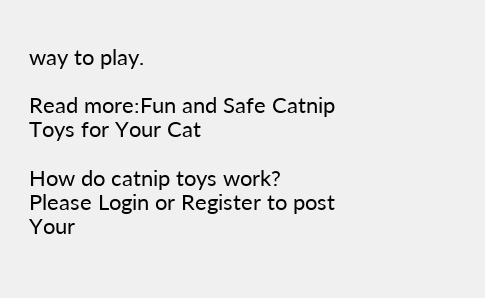way to play.

Read more:Fun and Safe Catnip Toys for Your Cat

How do catnip toys work?
Please Login or Register to post Your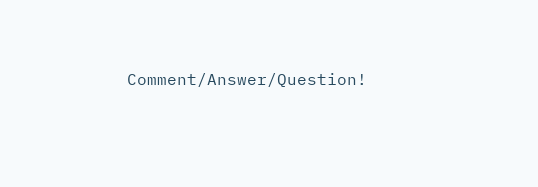Comment/Answer/Question!